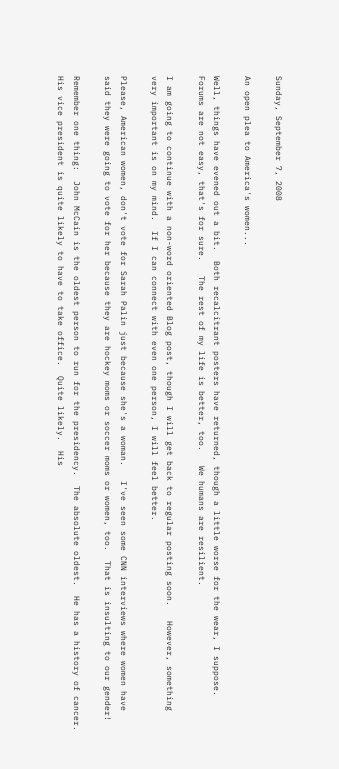Sunday, September 7, 2008

An open plea to America's women...

Well, things have evened out a bit.  Both recalcitrant posters have returned, though a little worse for the wear, I suppose.  Forums are not easy, that's for sure.   The rest of my life is better, too.   We humans are resilient.

I am going to continue with a non-word oriented Blog post, though I will get back to regular posting soon.   However, something very important is on my mind.  If I can connect with even one person, I will feel better.

Please, American women, don't vote for Sarah Palin just because she's a woman.   I've seen some CNN interviews where women have said they were going to vote for her because they are hockey moms or soccer moms or women, too.  That is insulting to our gender!

Remember one thing:  John McCain is the oldest person to run for the presidency.  The absolute oldest.  He has a history of cancer.  His vice president is quite likely to have to take office.  Quite likely.  His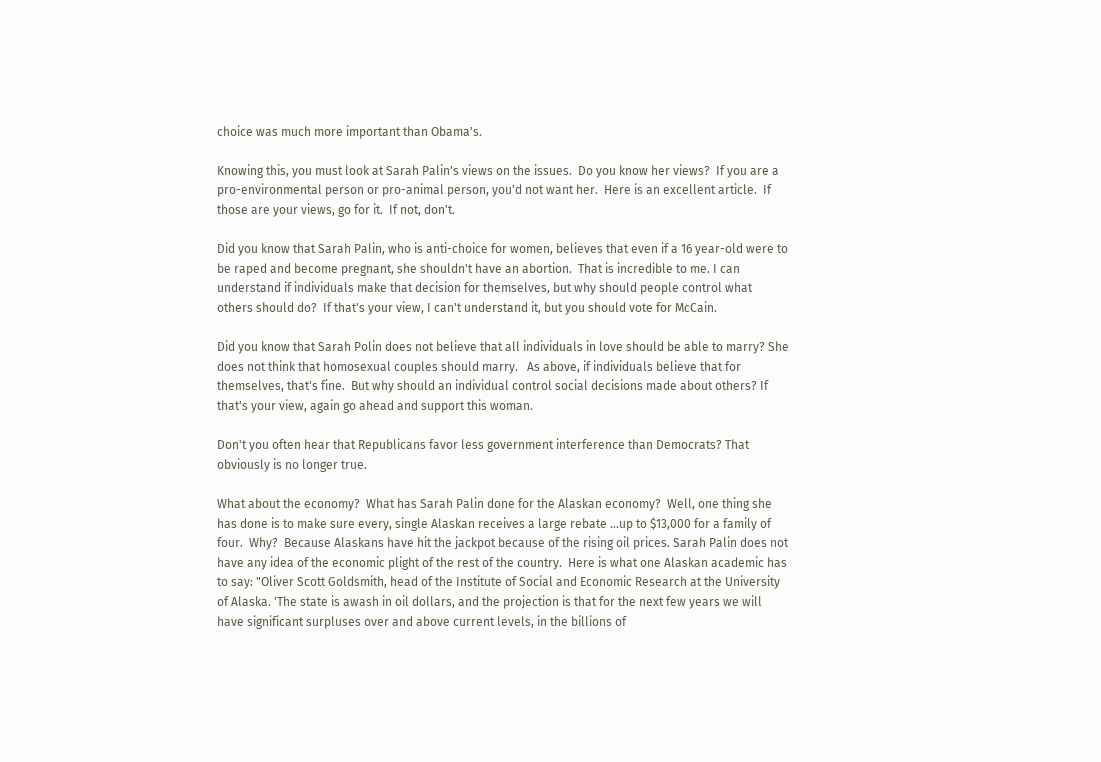choice was much more important than Obama's.

Knowing this, you must look at Sarah Palin's views on the issues.  Do you know her views?  If you are a pro-environmental person or pro-animal person, you'd not want her.  Here is an excellent article.  If those are your views, go for it.  If not, don't.

Did you know that Sarah Palin, who is anti-choice for women, believes that even if a 16 year-old were to be raped and become pregnant, she shouldn't have an abortion.  That is incredible to me. I can understand if individuals make that decision for themselves, but why should people control what others should do?  If that's your view, I can't understand it, but you should vote for McCain.

Did you know that Sarah Polin does not believe that all individuals in love should be able to marry? She does not think that homosexual couples should marry.   As above, if individuals believe that for themselves, that's fine.  But why should an individual control social decisions made about others? If that's your view, again go ahead and support this woman.

Don't you often hear that Republicans favor less government interference than Democrats? That obviously is no longer true.

What about the economy?  What has Sarah Palin done for the Alaskan economy?  Well, one thing she has done is to make sure every, single Alaskan receives a large rebate ...up to $13,000 for a family of four.  Why?  Because Alaskans have hit the jackpot because of the rising oil prices. Sarah Palin does not have any idea of the economic plight of the rest of the country.  Here is what one Alaskan academic has to say: "Oliver Scott Goldsmith, head of the Institute of Social and Economic Research at the University of Alaska. 'The state is awash in oil dollars, and the projection is that for the next few years we will have significant surpluses over and above current levels, in the billions of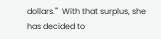dollars.'"  With that surplus, she has decided to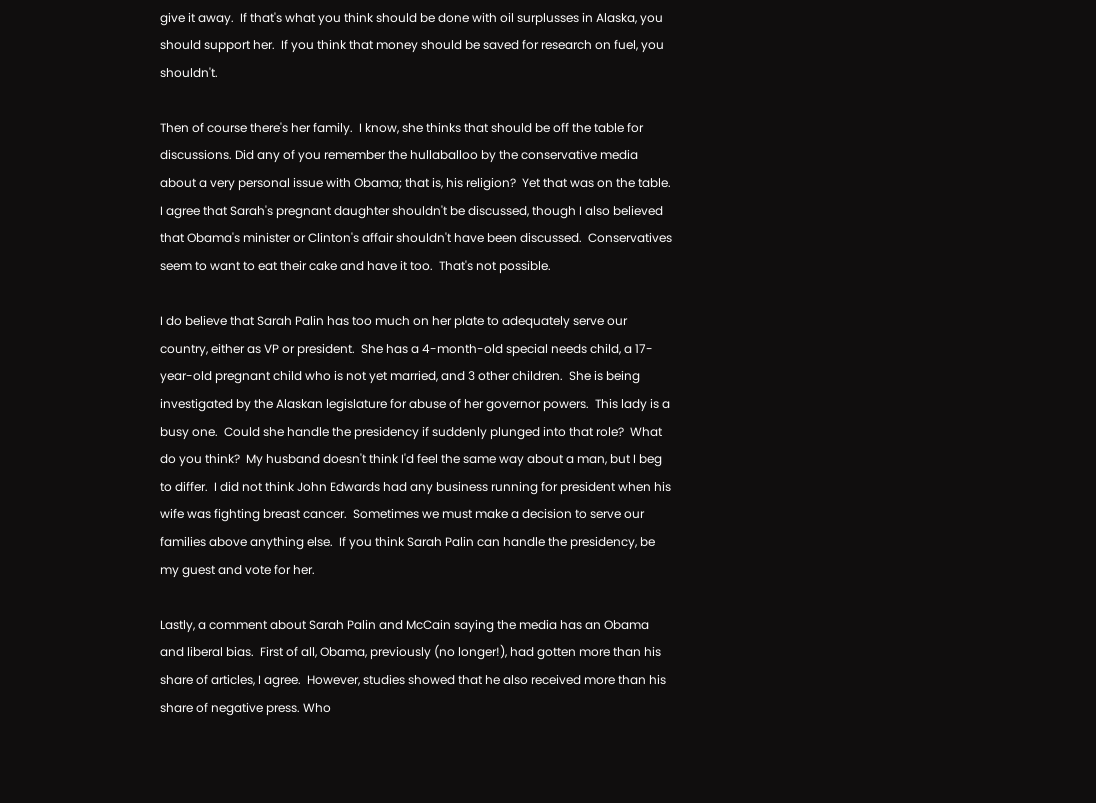give it away.  If that's what you think should be done with oil surplusses in Alaska, you should support her.  If you think that money should be saved for research on fuel, you shouldn't.

Then of course there's her family.  I know, she thinks that should be off the table for discussions. Did any of you remember the hullaballoo by the conservative media about a very personal issue with Obama; that is, his religion?  Yet that was on the table.  I agree that Sarah's pregnant daughter shouldn't be discussed, though I also believed that Obama's minister or Clinton's affair shouldn't have been discussed.  Conservatives seem to want to eat their cake and have it too.  That's not possible.

I do believe that Sarah Palin has too much on her plate to adequately serve our country, either as VP or president.  She has a 4-month-old special needs child, a 17-year-old pregnant child who is not yet married, and 3 other children.  She is being investigated by the Alaskan legislature for abuse of her governor powers.  This lady is a busy one.  Could she handle the presidency if suddenly plunged into that role?  What do you think?  My husband doesn't think I'd feel the same way about a man, but I beg to differ.  I did not think John Edwards had any business running for president when his wife was fighting breast cancer.  Sometimes we must make a decision to serve our families above anything else.  If you think Sarah Palin can handle the presidency, be my guest and vote for her.

Lastly, a comment about Sarah Palin and McCain saying the media has an Obama and liberal bias.  First of all, Obama, previously (no longer!), had gotten more than his share of articles, I agree.  However, studies showed that he also received more than his share of negative press. Who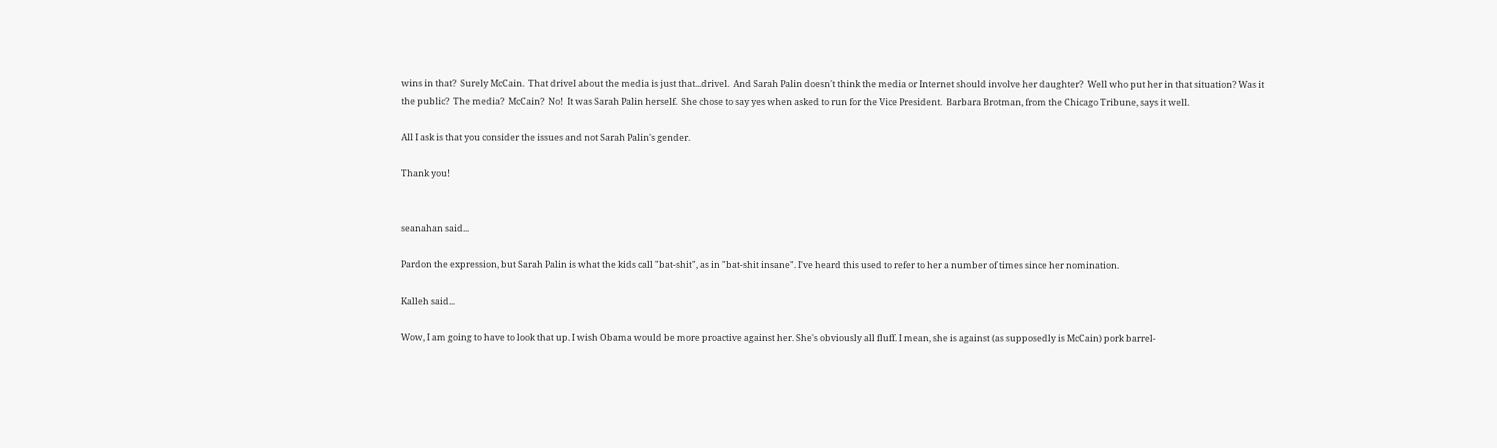wins in that?  Surely McCain.  That drivel about the media is just that...drivel.  And Sarah Palin doesn't think the media or Internet should involve her daughter?  Well who put her in that situation? Was it the public?  The media?  McCain?  No!  It was Sarah Palin herself.  She chose to say yes when asked to run for the Vice President.  Barbara Brotman, from the Chicago Tribune, says it well.

All I ask is that you consider the issues and not Sarah Palin's gender.

Thank you!


seanahan said...

Pardon the expression, but Sarah Palin is what the kids call "bat-shit", as in "bat-shit insane". I've heard this used to refer to her a number of times since her nomination.

Kalleh said...

Wow, I am going to have to look that up. I wish Obama would be more proactive against her. She's obviously all fluff. I mean, she is against (as supposedly is McCain) pork barrel-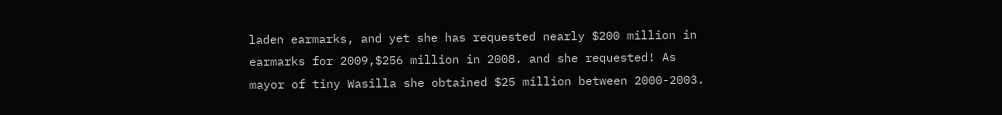laden earmarks, and yet she has requested nearly $200 million in earmarks for 2009,$256 million in 2008. and she requested! As mayor of tiny Wasilla she obtained $25 million between 2000-2003.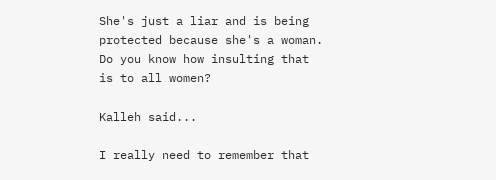She's just a liar and is being protected because she's a woman. Do you know how insulting that is to all women?

Kalleh said...

I really need to remember that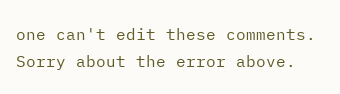one can't edit these comments. Sorry about the error above.